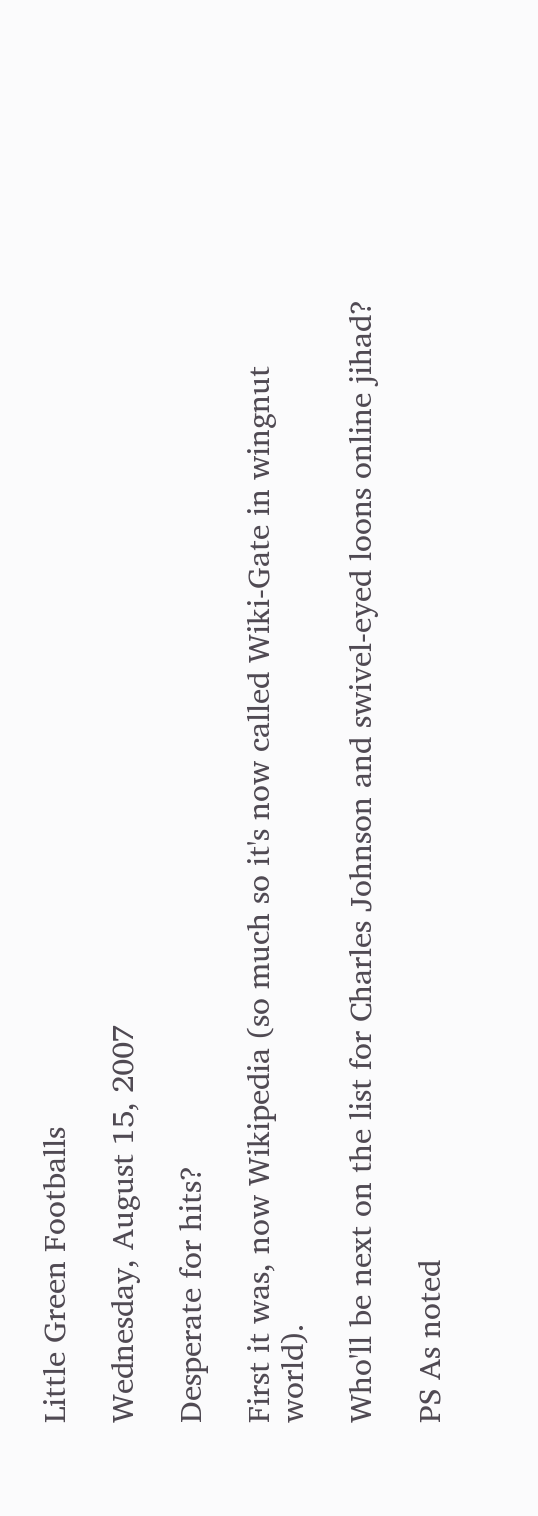Little Green Footballs

Wednesday, August 15, 2007

Desperate for hits?

First it was, now Wikipedia (so much so it's now called Wiki-Gate in wingnut world).

Who'll be next on the list for Charles Johnson and swivel-eyed loons online jihad?

PS As noted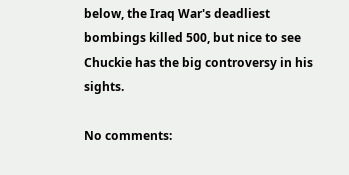below, the Iraq War's deadliest bombings killed 500, but nice to see Chuckie has the big controversy in his sights.

No comments: